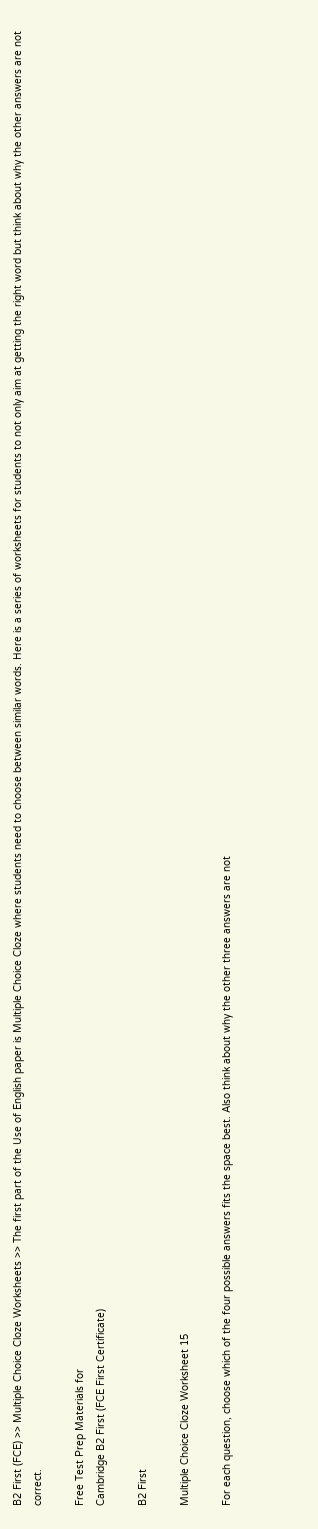B2 First (FCE) >> Multiple Choice Cloze Worksheets >> The first part of the Use of English paper is Multiple Choice Cloze where students need to choose between similar words. Here is a series of worksheets for students to not only aim at getting the right word but think about why the other answers are not correct.

Free Test Prep Materials for
Cambridge B2 First (FCE First Certificate)

B2 First

Multiple Choice Cloze Worksheet 15

For each question, choose which of the four possible answers fits the space best. Also think about why the other three answers are not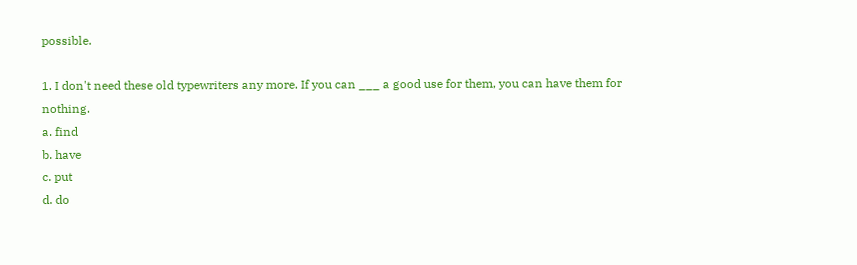possible.

1. I don't need these old typewriters any more. If you can ___ a good use for them, you can have them for nothing.
a. find
b. have
c. put
d. do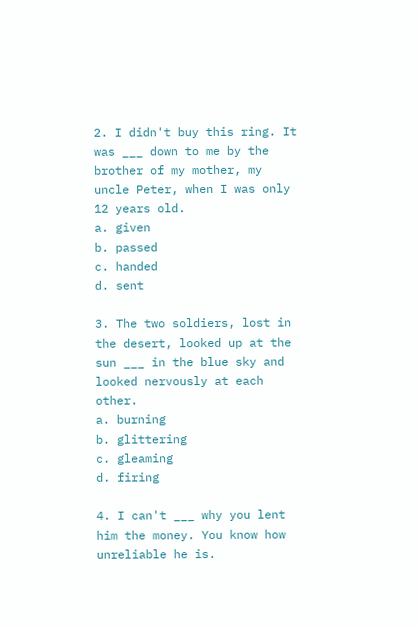2. I didn't buy this ring. It was ___ down to me by the brother of my mother, my uncle Peter, when I was only 12 years old.
a. given
b. passed
c. handed
d. sent

3. The two soldiers, lost in the desert, looked up at the sun ___ in the blue sky and looked nervously at each other.
a. burning
b. glittering
c. gleaming
d. firing

4. I can't ___ why you lent him the money. You know how unreliable he is.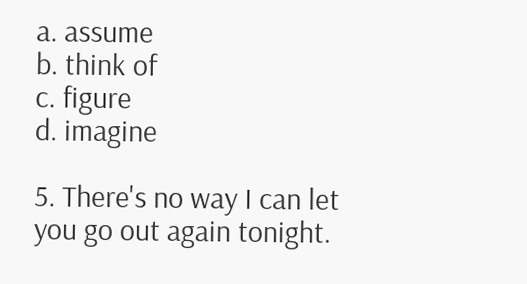a. assume
b. think of
c. figure
d. imagine

5. There's no way I can let you go out again tonight.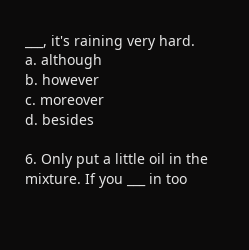___, it's raining very hard.
a. although
b. however
c. moreover
d. besides

6. Only put a little oil in the mixture. If you ___ in too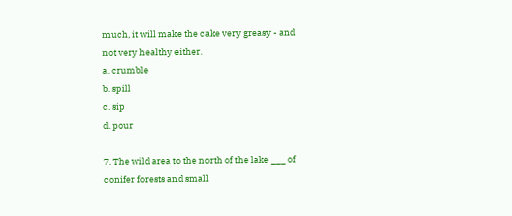much, it will make the cake very greasy - and not very healthy either.
a. crumble
b. spill
c. sip
d. pour

7. The wild area to the north of the lake ___ of conifer forests and small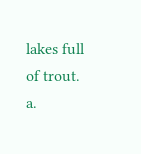lakes full of trout.
a.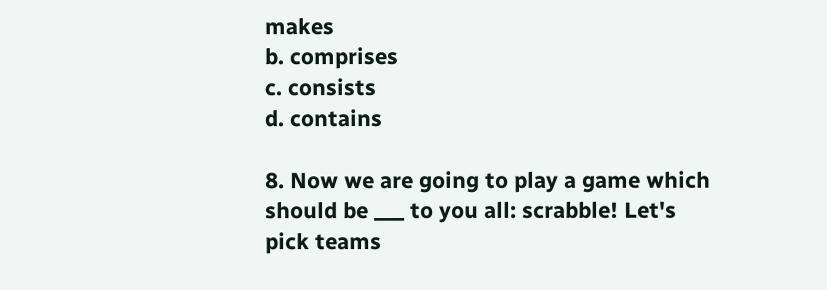makes
b. comprises
c. consists
d. contains

8. Now we are going to play a game which should be ___ to you all: scrabble! Let's pick teams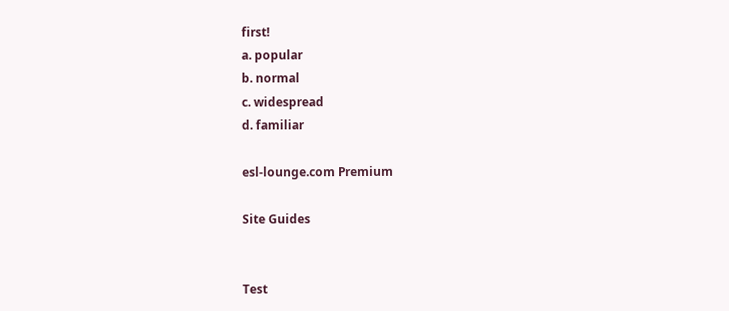first!
a. popular
b. normal
c. widespread
d. familiar

esl-lounge.com Premium

Site Guides


Test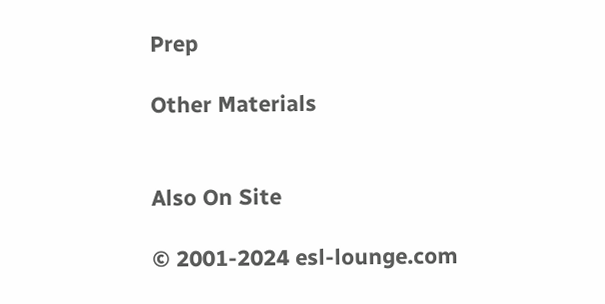Prep

Other Materials


Also On Site

© 2001-2024 esl-lounge.com